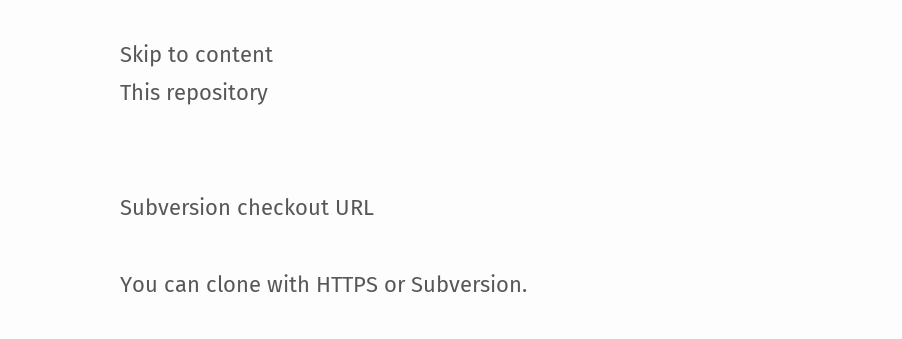Skip to content
This repository


Subversion checkout URL

You can clone with HTTPS or Subversion.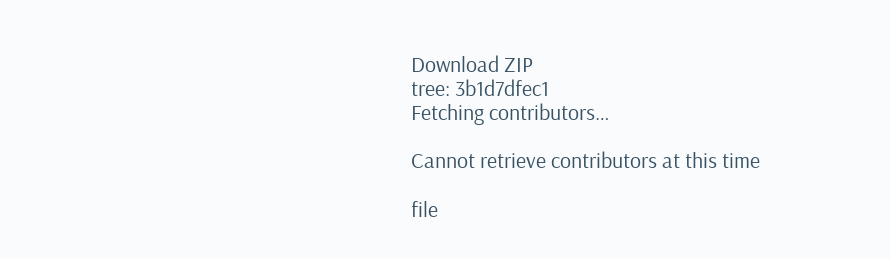Download ZIP
tree: 3b1d7dfec1
Fetching contributors…

Cannot retrieve contributors at this time

file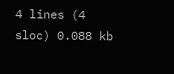4 lines (4 sloc) 0.088 kb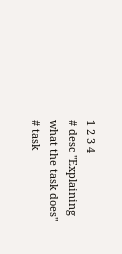1 2 3 4
# desc "Explaining what the task does"
# task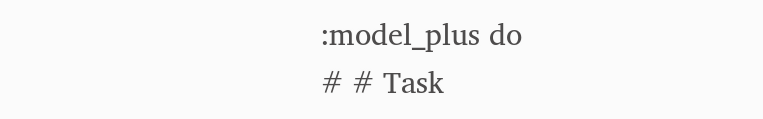:model_plus do
# # Task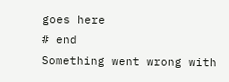goes here
# end
Something went wrong with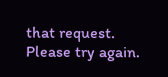that request. Please try again.